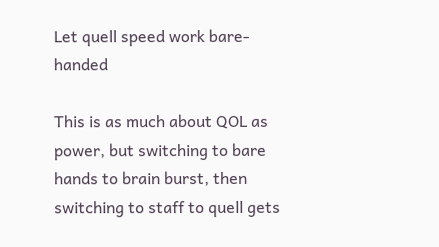Let quell speed work bare-handed

This is as much about QOL as power, but switching to bare hands to brain burst, then switching to staff to quell gets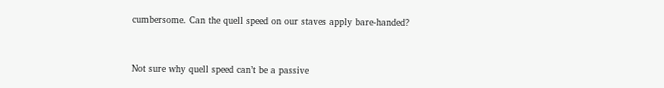cumbersome. Can the quell speed on our staves apply bare-handed?


Not sure why quell speed can’t be a passive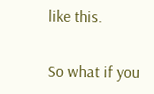like this.

So what if you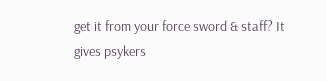get it from your force sword & staff? It gives psykers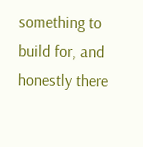something to build for, and honestly there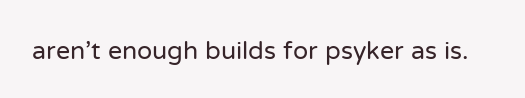aren’t enough builds for psyker as is.